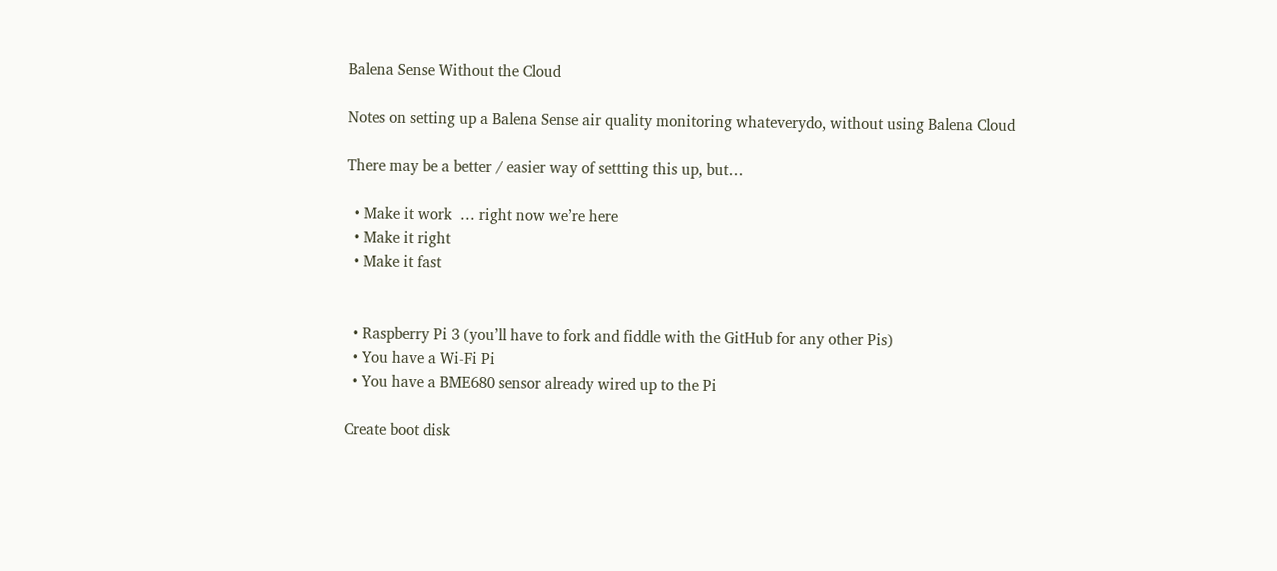Balena Sense Without the Cloud

Notes on setting up a Balena Sense air quality monitoring whateverydo, without using Balena Cloud

There may be a better / easier way of settting this up, but…

  • Make it work  … right now we’re here
  • Make it right
  • Make it fast


  • Raspberry Pi 3 (you’ll have to fork and fiddle with the GitHub for any other Pis)
  • You have a Wi-Fi Pi
  • You have a BME680 sensor already wired up to the Pi

Create boot disk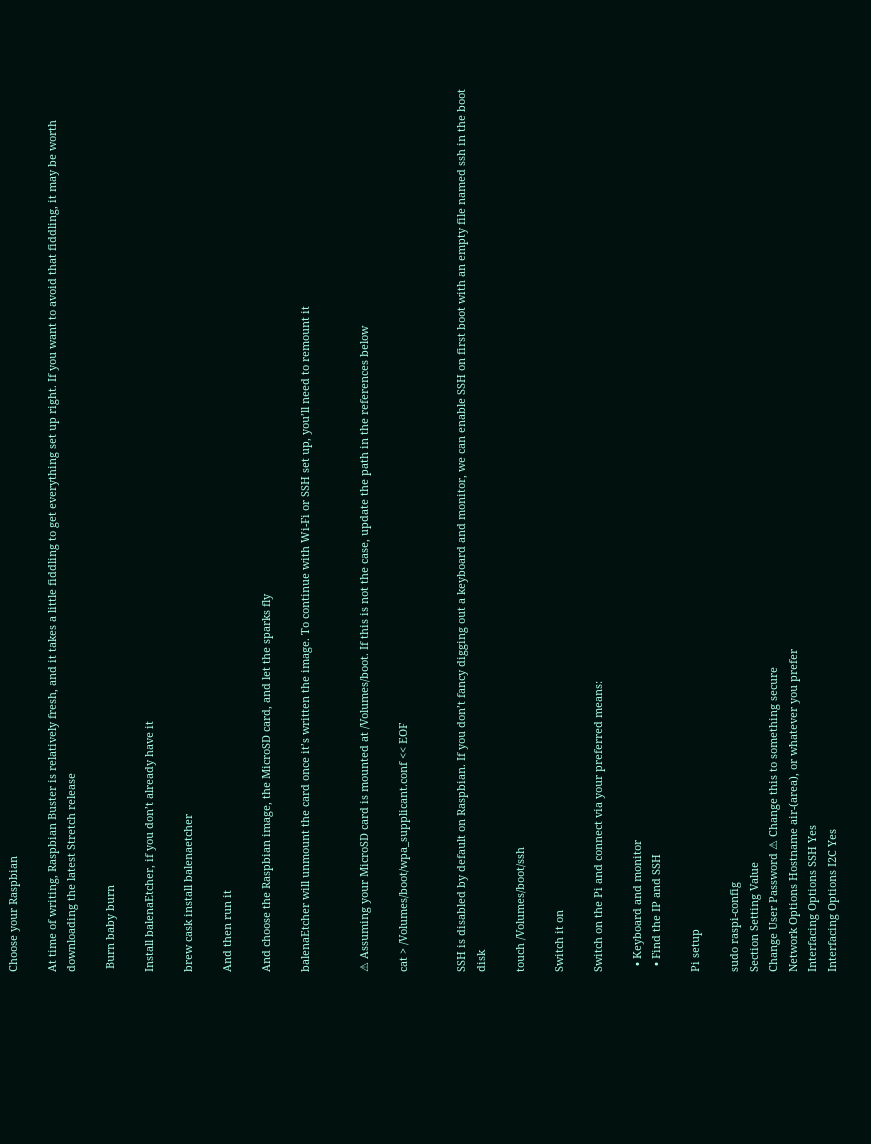Choose your Raspbian

At time of writing, Raspbian Buster is relatively fresh, and it takes a little fiddling to get everything set up right. If you want to avoid that fiddling, it may be worth downloading the latest Stretch release

 Burn baby burn

Install balenaEtcher, if you don’t already have it

brew cask install balenaetcher

And then run it

And choose the Raspbian image, the MicroSD card, and let the sparks fly

balenaEtcher will unmount the card once it’s written the image. To continue with Wi-Fi or SSH set up, you’ll need to remount it


⚠ Assuming your MicroSD card is mounted at /Volumes/boot. If this is not the case, update the path in the references below

cat > /Volumes/boot/wpa_supplicant.conf << EOF


SSH is disabled by default on Raspbian. If you don’t fancy digging out a keyboard and monitor, we can enable SSH on first boot with an empty file named ssh in the boot disk

touch /Volumes/boot/ssh

Switch it on

Switch on the Pi and connect via your preferred means:

  • Keyboard and monitor
  • Find the IP and SSH

Pi setup

sudo raspi-config
Section Setting Value
Change User Password ⚠ Change this to something secure
Network Options Hostname air-(area), or whatever you prefer
Interfacing Options SSH Yes
Interfacing Options I2C Yes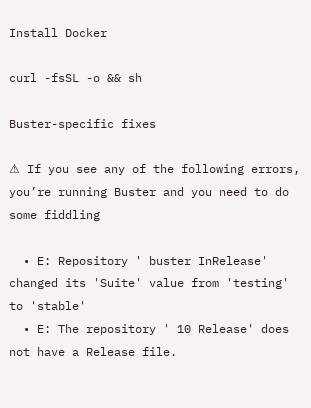Install Docker

curl -fsSL -o && sh

Buster-specific fixes

⚠ If you see any of the following errors, you’re running Buster and you need to do some fiddling

  • E: Repository ' buster InRelease' changed its 'Suite' value from 'testing' to 'stable'
  • E: The repository ' 10 Release' does not have a Release file.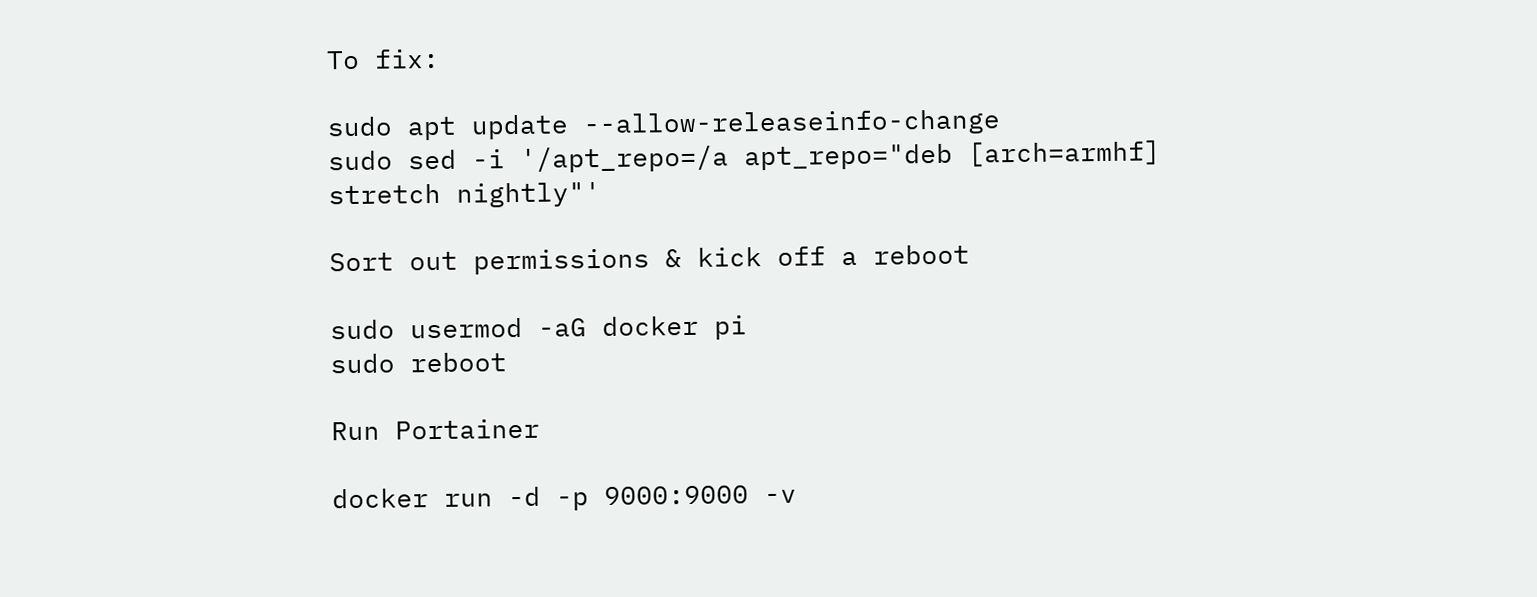To fix:

sudo apt update --allow-releaseinfo-change
sudo sed -i '/apt_repo=/a apt_repo="deb [arch=armhf] stretch nightly"'

Sort out permissions & kick off a reboot

sudo usermod -aG docker pi
sudo reboot

Run Portainer

docker run -d -p 9000:9000 -v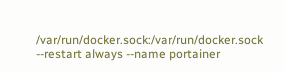/var/run/docker.sock:/var/run/docker.sock --restart always --name portainer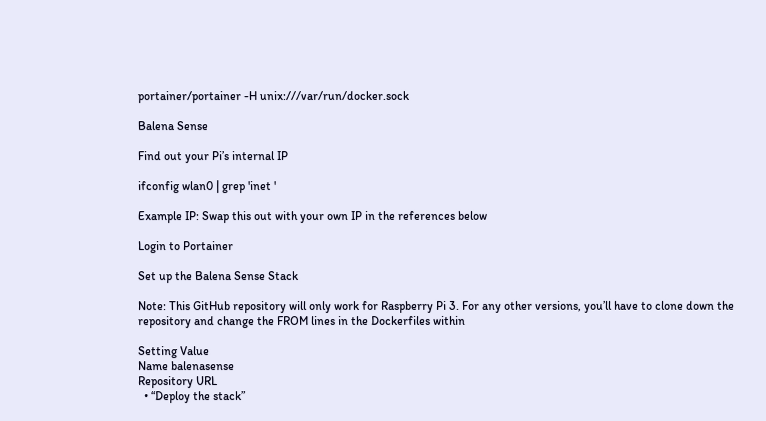portainer/portainer -H unix:///var/run/docker.sock

Balena Sense

Find out your Pi’s internal IP

ifconfig wlan0 | grep 'inet '

Example IP: Swap this out with your own IP in the references below

Login to Portainer

Set up the Balena Sense Stack

Note: This GitHub repository will only work for Raspberry Pi 3. For any other versions, you’ll have to clone down the repository and change the FROM lines in the Dockerfiles within

Setting Value
Name balenasense
Repository URL
  • “Deploy the stack”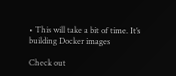• This will take a bit of time. It’s building Docker images

Check out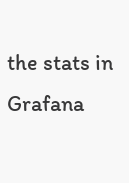the stats in Grafana